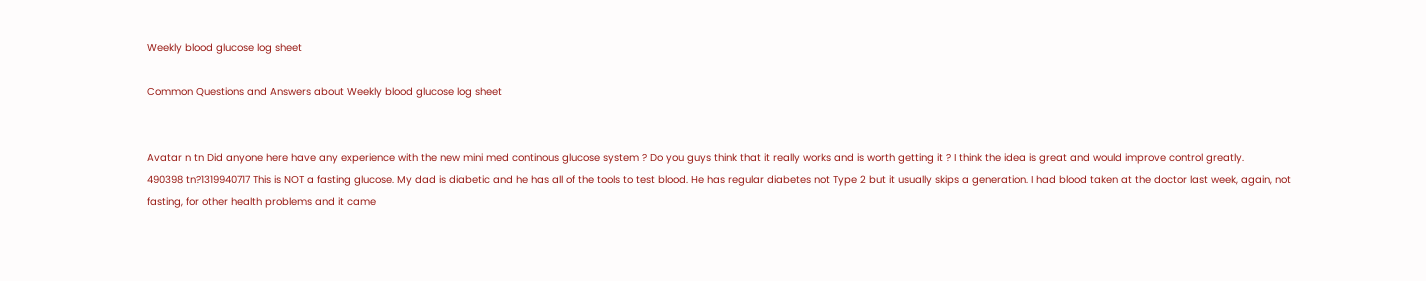Weekly blood glucose log sheet

Common Questions and Answers about Weekly blood glucose log sheet


Avatar n tn Did anyone here have any experience with the new mini med continous glucose system ? Do you guys think that it really works and is worth getting it ? I think the idea is great and would improve control greatly.
490398 tn?1319940717 This is NOT a fasting glucose. My dad is diabetic and he has all of the tools to test blood. He has regular diabetes not Type 2 but it usually skips a generation. I had blood taken at the doctor last week, again, not fasting, for other health problems and it came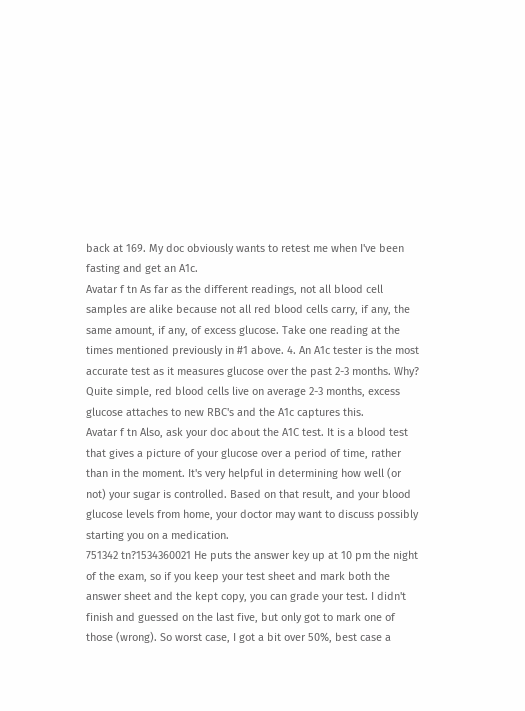back at 169. My doc obviously wants to retest me when I've been fasting and get an A1c.
Avatar f tn As far as the different readings, not all blood cell samples are alike because not all red blood cells carry, if any, the same amount, if any, of excess glucose. Take one reading at the times mentioned previously in #1 above. 4. An A1c tester is the most accurate test as it measures glucose over the past 2-3 months. Why? Quite simple, red blood cells live on average 2-3 months, excess glucose attaches to new RBC's and the A1c captures this.
Avatar f tn Also, ask your doc about the A1C test. It is a blood test that gives a picture of your glucose over a period of time, rather than in the moment. It's very helpful in determining how well (or not) your sugar is controlled. Based on that result, and your blood glucose levels from home, your doctor may want to discuss possibly starting you on a medication.
751342 tn?1534360021 He puts the answer key up at 10 pm the night of the exam, so if you keep your test sheet and mark both the answer sheet and the kept copy, you can grade your test. I didn't finish and guessed on the last five, but only got to mark one of those (wrong). So worst case, I got a bit over 50%, best case a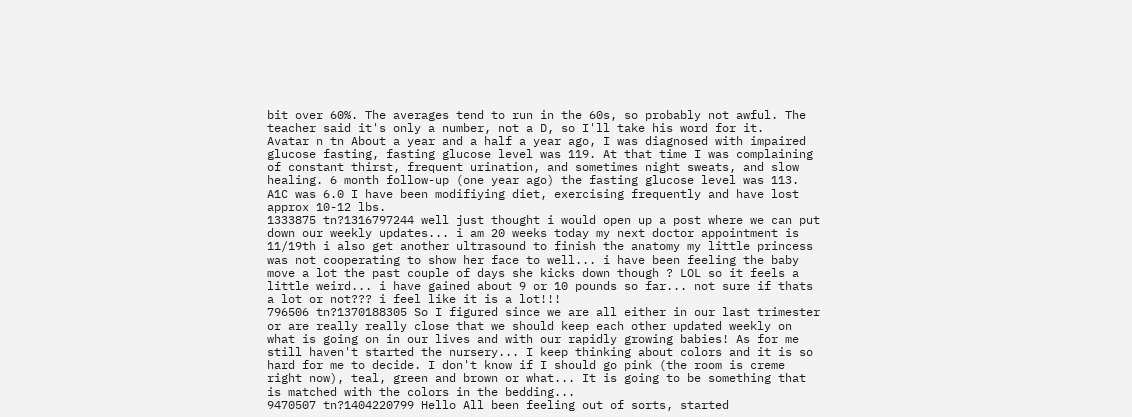bit over 60%. The averages tend to run in the 60s, so probably not awful. The teacher said it's only a number, not a D, so I'll take his word for it.
Avatar n tn About a year and a half a year ago, I was diagnosed with impaired glucose fasting, fasting glucose level was 119. At that time I was complaining of constant thirst, frequent urination, and sometimes night sweats, and slow healing. 6 month follow-up (one year ago) the fasting glucose level was 113. A1C was 6.0 I have been modifiying diet, exercising frequently and have lost approx 10-12 lbs.
1333875 tn?1316797244 well just thought i would open up a post where we can put down our weekly updates... i am 20 weeks today my next doctor appointment is 11/19th i also get another ultrasound to finish the anatomy my little princess was not cooperating to show her face to well... i have been feeling the baby move a lot the past couple of days she kicks down though ? LOL so it feels a little weird... i have gained about 9 or 10 pounds so far... not sure if thats a lot or not??? i feel like it is a lot!!!
796506 tn?1370188305 So I figured since we are all either in our last trimester or are really really close that we should keep each other updated weekly on what is going on in our lives and with our rapidly growing babies! As for me still haven't started the nursery... I keep thinking about colors and it is so hard for me to decide. I don't know if I should go pink (the room is creme right now), teal, green and brown or what... It is going to be something that is matched with the colors in the bedding...
9470507 tn?1404220799 Hello All been feeling out of sorts, started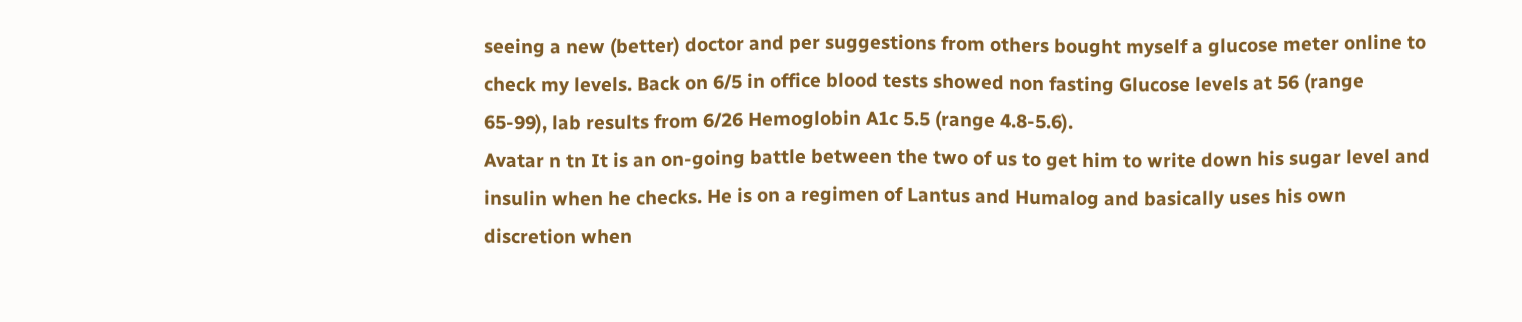seeing a new (better) doctor and per suggestions from others bought myself a glucose meter online to check my levels. Back on 6/5 in office blood tests showed non fasting Glucose levels at 56 (range 65-99), lab results from 6/26 Hemoglobin A1c 5.5 (range 4.8-5.6).
Avatar n tn It is an on-going battle between the two of us to get him to write down his sugar level and insulin when he checks. He is on a regimen of Lantus and Humalog and basically uses his own discretion when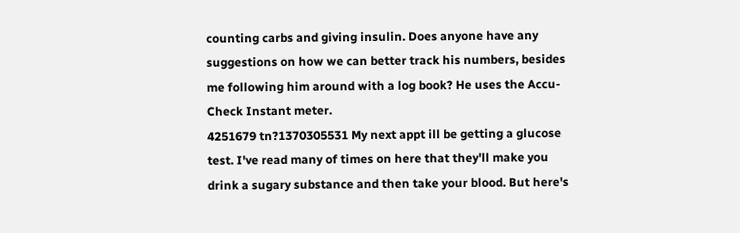counting carbs and giving insulin. Does anyone have any suggestions on how we can better track his numbers, besides me following him around with a log book? He uses the Accu-Check Instant meter.
4251679 tn?1370305531 My next appt ill be getting a glucose test. I've read many of times on here that they'll make you drink a sugary substance and then take your blood. But here's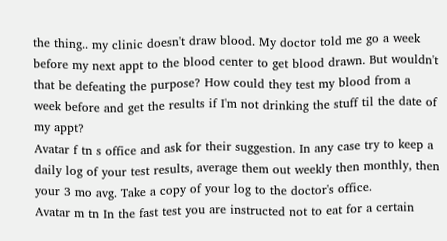the thing.. my clinic doesn't draw blood. My doctor told me go a week before my next appt to the blood center to get blood drawn. But wouldn't that be defeating the purpose? How could they test my blood from a week before and get the results if I'm not drinking the stuff til the date of my appt?
Avatar f tn s office and ask for their suggestion. In any case try to keep a daily log of your test results, average them out weekly then monthly, then your 3 mo avg. Take a copy of your log to the doctor's office.
Avatar m tn In the fast test you are instructed not to eat for a certain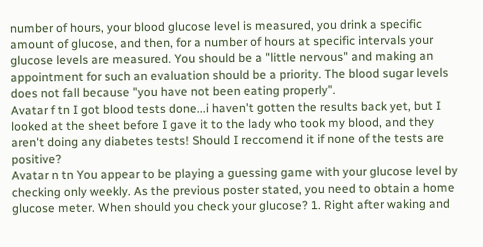number of hours, your blood glucose level is measured, you drink a specific amount of glucose, and then, for a number of hours at specific intervals your glucose levels are measured. You should be a "little nervous" and making an appointment for such an evaluation should be a priority. The blood sugar levels does not fall because "you have not been eating properly".
Avatar f tn I got blood tests done...i haven't gotten the results back yet, but I looked at the sheet before I gave it to the lady who took my blood, and they aren't doing any diabetes tests! Should I reccomend it if none of the tests are positive?
Avatar n tn You appear to be playing a guessing game with your glucose level by checking only weekly. As the previous poster stated, you need to obtain a home glucose meter. When should you check your glucose? 1. Right after waking and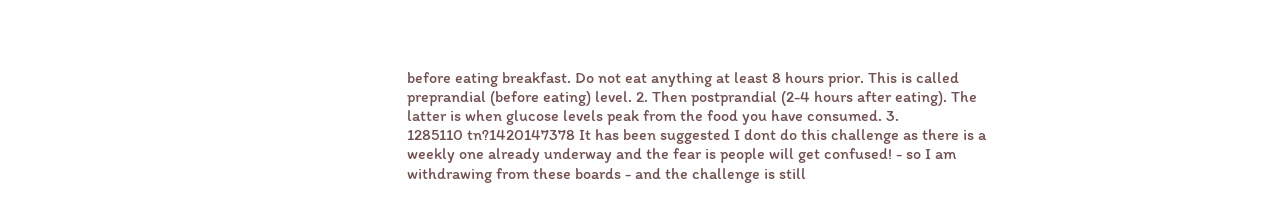before eating breakfast. Do not eat anything at least 8 hours prior. This is called preprandial (before eating) level. 2. Then postprandial (2-4 hours after eating). The latter is when glucose levels peak from the food you have consumed. 3.
1285110 tn?1420147378 It has been suggested I dont do this challenge as there is a weekly one already underway and the fear is people will get confused! - so I am withdrawing from these boards - and the challenge is still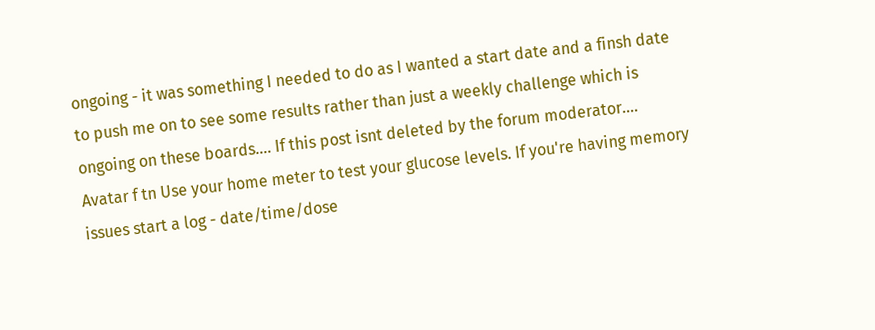ongoing - it was something I needed to do as I wanted a start date and a finsh date to push me on to see some results rather than just a weekly challenge which is ongoing on these boards.... If this post isnt deleted by the forum moderator....
Avatar f tn Use your home meter to test your glucose levels. If you're having memory issues start a log - date/time/dose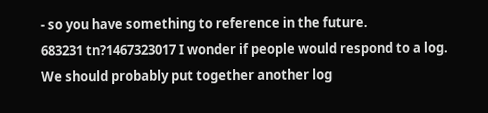- so you have something to reference in the future.
683231 tn?1467323017 I wonder if people would respond to a log. We should probably put together another log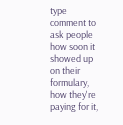type comment to ask people how soon it showed up on their formulary, how they're paying for it,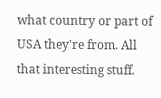what country or part of USA they're from. All that interesting stuff.